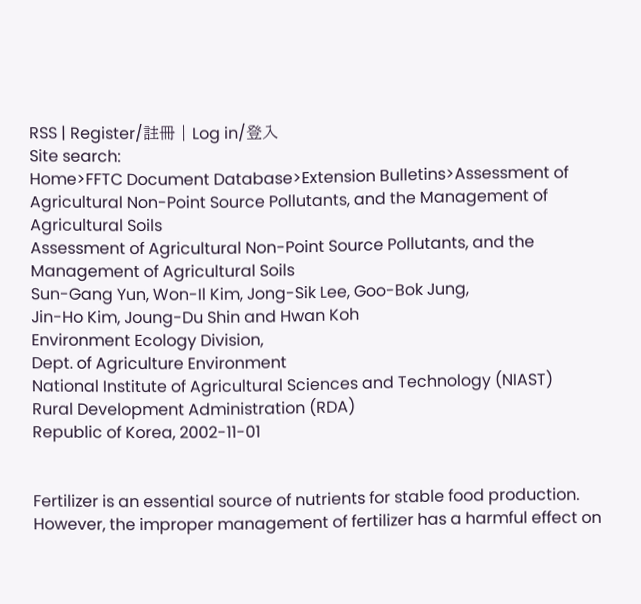RSS | Register/註冊 | Log in/登入
Site search:
Home>FFTC Document Database>Extension Bulletins>Assessment of Agricultural Non-Point Source Pollutants, and the Management of Agricultural Soils
Assessment of Agricultural Non-Point Source Pollutants, and the Management of Agricultural Soils
Sun-Gang Yun, Won-Il Kim, Jong-Sik Lee, Goo-Bok Jung,
Jin-Ho Kim, Joung-Du Shin and Hwan Koh
Environment Ecology Division,
Dept. of Agriculture Environment
National Institute of Agricultural Sciences and Technology (NIAST)
Rural Development Administration (RDA)
Republic of Korea, 2002-11-01


Fertilizer is an essential source of nutrients for stable food production. However, the improper management of fertilizer has a harmful effect on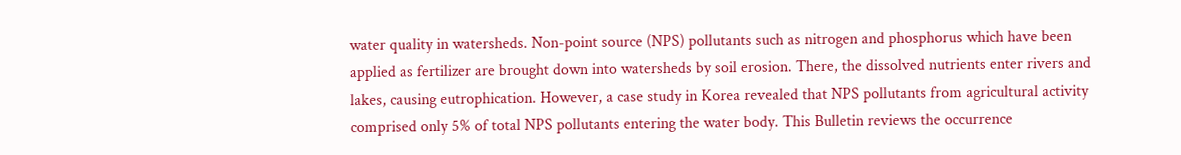water quality in watersheds. Non-point source (NPS) pollutants such as nitrogen and phosphorus which have been applied as fertilizer are brought down into watersheds by soil erosion. There, the dissolved nutrients enter rivers and lakes, causing eutrophication. However, a case study in Korea revealed that NPS pollutants from agricultural activity comprised only 5% of total NPS pollutants entering the water body. This Bulletin reviews the occurrence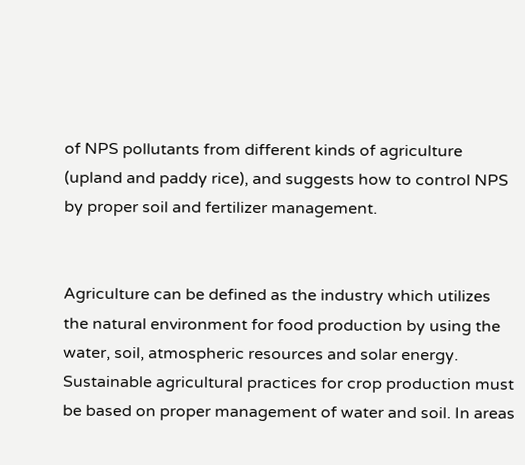of NPS pollutants from different kinds of agriculture (upland and paddy rice), and suggests how to control NPS by proper soil and fertilizer management.


Agriculture can be defined as the industry which utilizes the natural environment for food production by using the water, soil, atmospheric resources and solar energy. Sustainable agricultural practices for crop production must be based on proper management of water and soil. In areas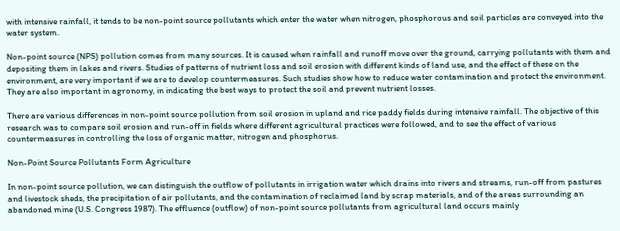with intensive rainfall, it tends to be non-point source pollutants which enter the water when nitrogen, phosphorous and soil particles are conveyed into the water system.

Non-point source (NPS) pollution comes from many sources. It is caused when rainfall and runoff move over the ground, carrying pollutants with them and depositing them in lakes and rivers. Studies of patterns of nutrient loss and soil erosion with different kinds of land use, and the effect of these on the environment, are very important if we are to develop countermeasures. Such studies show how to reduce water contamination and protect the environment. They are also important in agronomy, in indicating the best ways to protect the soil and prevent nutrient losses.

There are various differences in non-point source pollution from soil erosion in upland and rice paddy fields during intensive rainfall. The objective of this research was to compare soil erosion and run-off in fields where different agricultural practices were followed, and to see the effect of various countermeasures in controlling the loss of organic matter, nitrogen and phosphorus.

Non-Point Source Pollutants Form Agriculture

In non-point source pollution, we can distinguish the outflow of pollutants in irrigation water which drains into rivers and streams, run-off from pastures and livestock sheds, the precipitation of air pollutants, and the contamination of reclaimed land by scrap materials, and of the areas surrounding an abandoned mine (U.S. Congress 1987). The effluence (outflow) of non-point source pollutants from agricultural land occurs mainly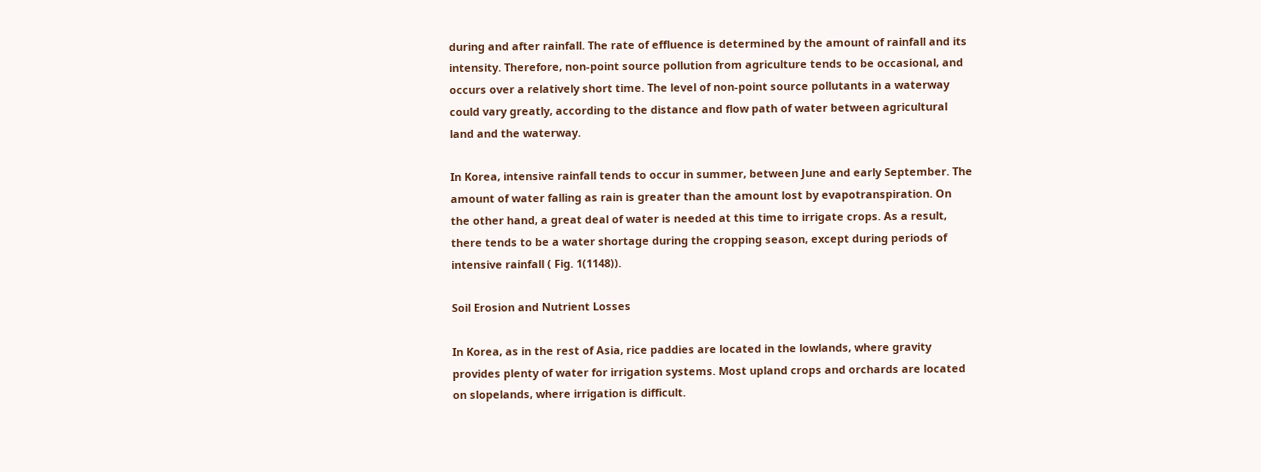during and after rainfall. The rate of effluence is determined by the amount of rainfall and its intensity. Therefore, non-point source pollution from agriculture tends to be occasional, and occurs over a relatively short time. The level of non-point source pollutants in a waterway could vary greatly, according to the distance and flow path of water between agricultural land and the waterway.

In Korea, intensive rainfall tends to occur in summer, between June and early September. The amount of water falling as rain is greater than the amount lost by evapotranspiration. On the other hand, a great deal of water is needed at this time to irrigate crops. As a result, there tends to be a water shortage during the cropping season, except during periods of intensive rainfall ( Fig. 1(1148)).

Soil Erosion and Nutrient Losses

In Korea, as in the rest of Asia, rice paddies are located in the lowlands, where gravity provides plenty of water for irrigation systems. Most upland crops and orchards are located on slopelands, where irrigation is difficult.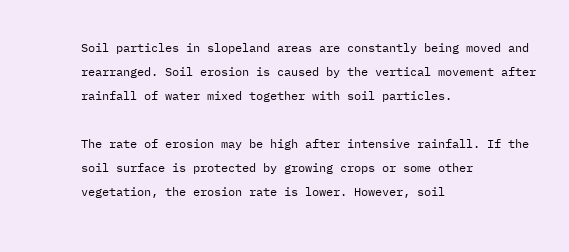Soil particles in slopeland areas are constantly being moved and rearranged. Soil erosion is caused by the vertical movement after rainfall of water mixed together with soil particles.

The rate of erosion may be high after intensive rainfall. If the soil surface is protected by growing crops or some other vegetation, the erosion rate is lower. However, soil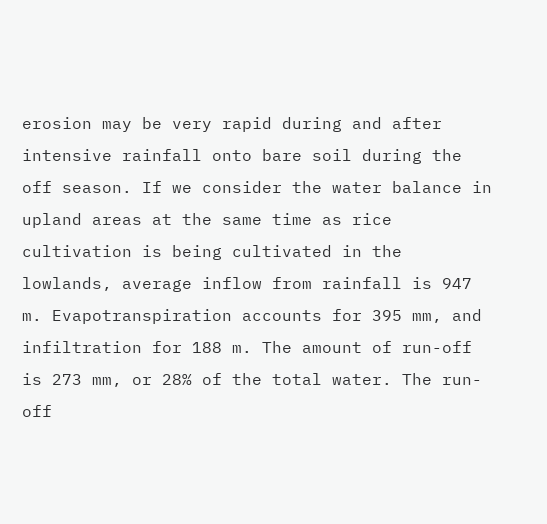erosion may be very rapid during and after intensive rainfall onto bare soil during the off season. If we consider the water balance in upland areas at the same time as rice cultivation is being cultivated in the lowlands, average inflow from rainfall is 947 m. Evapotranspiration accounts for 395 mm, and infiltration for 188 m. The amount of run-off is 273 mm, or 28% of the total water. The run-off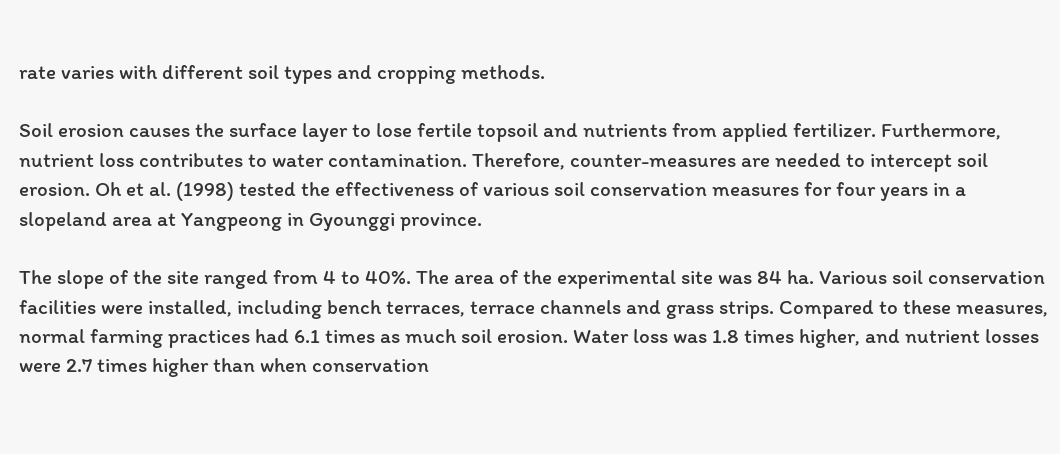rate varies with different soil types and cropping methods.

Soil erosion causes the surface layer to lose fertile topsoil and nutrients from applied fertilizer. Furthermore, nutrient loss contributes to water contamination. Therefore, counter-measures are needed to intercept soil erosion. Oh et al. (1998) tested the effectiveness of various soil conservation measures for four years in a slopeland area at Yangpeong in Gyounggi province.

The slope of the site ranged from 4 to 40%. The area of the experimental site was 84 ha. Various soil conservation facilities were installed, including bench terraces, terrace channels and grass strips. Compared to these measures, normal farming practices had 6.1 times as much soil erosion. Water loss was 1.8 times higher, and nutrient losses were 2.7 times higher than when conservation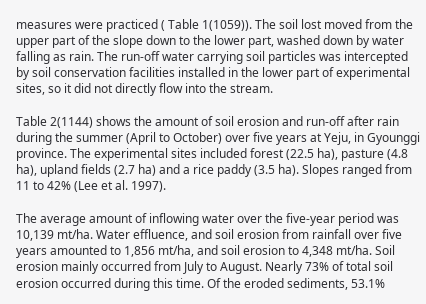measures were practiced ( Table 1(1059)). The soil lost moved from the upper part of the slope down to the lower part, washed down by water falling as rain. The run-off water carrying soil particles was intercepted by soil conservation facilities installed in the lower part of experimental sites, so it did not directly flow into the stream.

Table 2(1144) shows the amount of soil erosion and run-off after rain during the summer (April to October) over five years at Yeju, in Gyounggi province. The experimental sites included forest (22.5 ha), pasture (4.8 ha), upland fields (2.7 ha) and a rice paddy (3.5 ha). Slopes ranged from 11 to 42% (Lee et al. 1997).

The average amount of inflowing water over the five-year period was 10,139 mt/ha. Water effluence, and soil erosion from rainfall over five years amounted to 1,856 mt/ha, and soil erosion to 4,348 mt/ha. Soil erosion mainly occurred from July to August. Nearly 73% of total soil erosion occurred during this time. Of the eroded sediments, 53.1%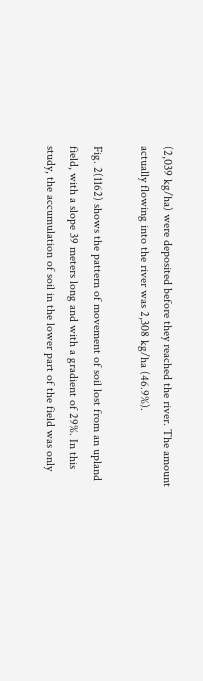(2,039 kg/ha) were deposited before they reached the river. The amount actually flowing into the river was 2,308 kg/ha (46.9%).

Fig. 2(1162) shows the pattern of movement of soil lost from an upland field, with a slope 39 meters long and with a gradient of 29%. In this study, the accumulation of soil in the lower part of the field was only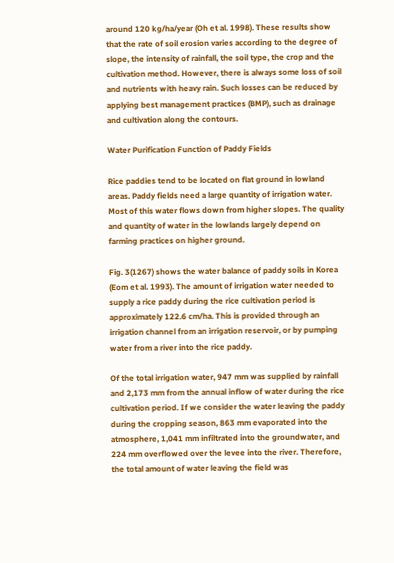around 120 kg/ha/year (Oh et al. 1998). These results show that the rate of soil erosion varies according to the degree of slope, the intensity of rainfall, the soil type, the crop and the cultivation method. However, there is always some loss of soil and nutrients with heavy rain. Such losses can be reduced by applying best management practices (BMP), such as drainage and cultivation along the contours.

Water Purification Function of Paddy Fields

Rice paddies tend to be located on flat ground in lowland areas. Paddy fields need a large quantity of irrigation water. Most of this water flows down from higher slopes. The quality and quantity of water in the lowlands largely depend on farming practices on higher ground.

Fig. 3(1267) shows the water balance of paddy soils in Korea (Eom et al. 1993). The amount of irrigation water needed to supply a rice paddy during the rice cultivation period is approximately 122.6 cm/ha. This is provided through an irrigation channel from an irrigation reservoir, or by pumping water from a river into the rice paddy.

Of the total irrigation water, 947 mm was supplied by rainfall and 2,173 mm from the annual inflow of water during the rice cultivation period. If we consider the water leaving the paddy during the cropping season, 863 mm evaporated into the atmosphere, 1,041 mm infiltrated into the groundwater, and 224 mm overflowed over the levee into the river. Therefore, the total amount of water leaving the field was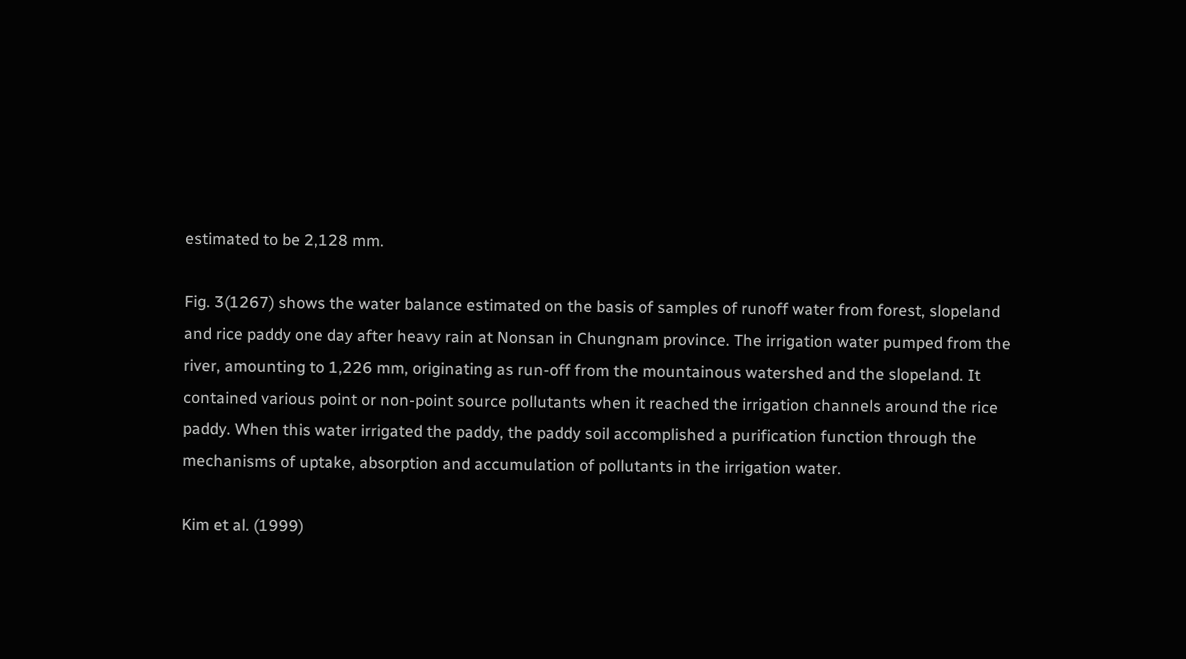estimated to be 2,128 mm.

Fig. 3(1267) shows the water balance estimated on the basis of samples of runoff water from forest, slopeland and rice paddy one day after heavy rain at Nonsan in Chungnam province. The irrigation water pumped from the river, amounting to 1,226 mm, originating as run-off from the mountainous watershed and the slopeland. It contained various point or non-point source pollutants when it reached the irrigation channels around the rice paddy. When this water irrigated the paddy, the paddy soil accomplished a purification function through the mechanisms of uptake, absorption and accumulation of pollutants in the irrigation water.

Kim et al. (1999)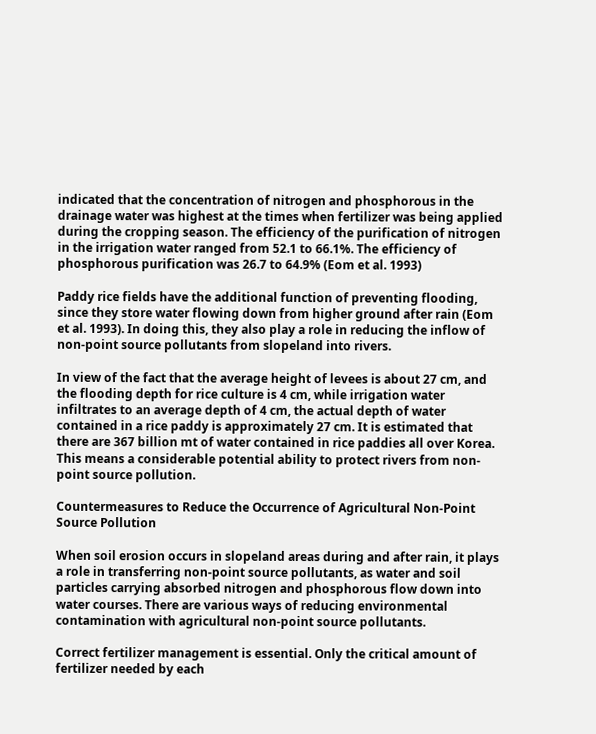indicated that the concentration of nitrogen and phosphorous in the drainage water was highest at the times when fertilizer was being applied during the cropping season. The efficiency of the purification of nitrogen in the irrigation water ranged from 52.1 to 66.1%. The efficiency of phosphorous purification was 26.7 to 64.9% (Eom et al. 1993)

Paddy rice fields have the additional function of preventing flooding, since they store water flowing down from higher ground after rain (Eom et al. 1993). In doing this, they also play a role in reducing the inflow of non-point source pollutants from slopeland into rivers.

In view of the fact that the average height of levees is about 27 cm, and the flooding depth for rice culture is 4 cm, while irrigation water infiltrates to an average depth of 4 cm, the actual depth of water contained in a rice paddy is approximately 27 cm. It is estimated that there are 367 billion mt of water contained in rice paddies all over Korea. This means a considerable potential ability to protect rivers from non-point source pollution.

Countermeasures to Reduce the Occurrence of Agricultural Non-Point Source Pollution

When soil erosion occurs in slopeland areas during and after rain, it plays a role in transferring non-point source pollutants, as water and soil particles carrying absorbed nitrogen and phosphorous flow down into water courses. There are various ways of reducing environmental contamination with agricultural non-point source pollutants.

Correct fertilizer management is essential. Only the critical amount of fertilizer needed by each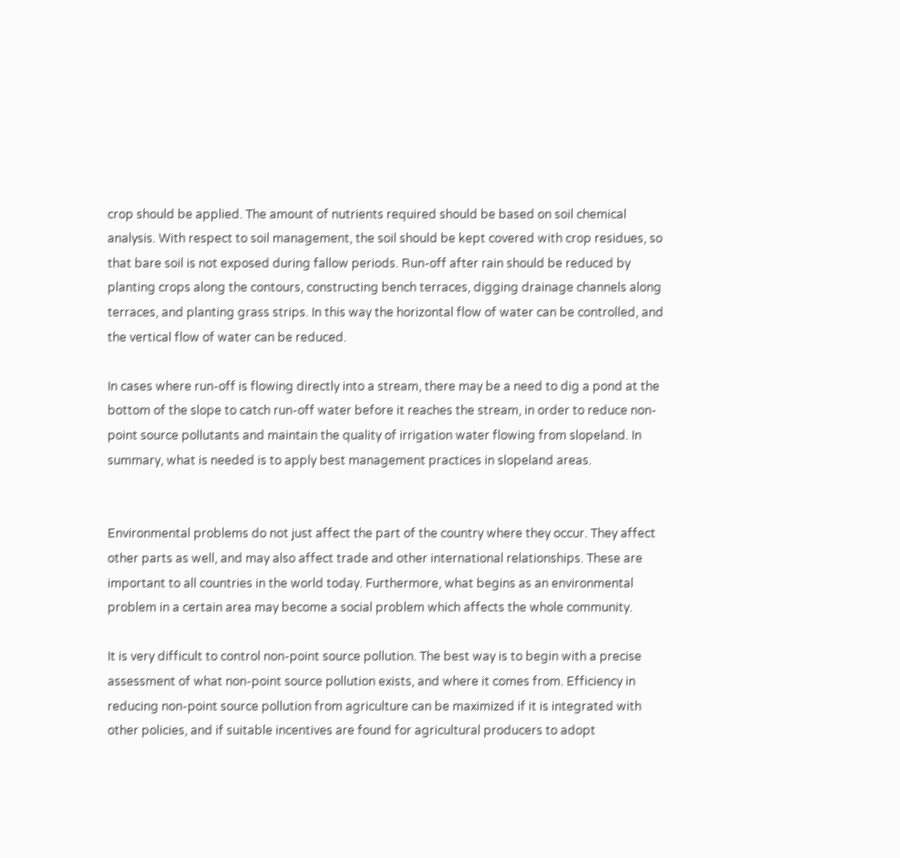crop should be applied. The amount of nutrients required should be based on soil chemical analysis. With respect to soil management, the soil should be kept covered with crop residues, so that bare soil is not exposed during fallow periods. Run-off after rain should be reduced by planting crops along the contours, constructing bench terraces, digging drainage channels along terraces, and planting grass strips. In this way the horizontal flow of water can be controlled, and the vertical flow of water can be reduced.

In cases where run-off is flowing directly into a stream, there may be a need to dig a pond at the bottom of the slope to catch run-off water before it reaches the stream, in order to reduce non-point source pollutants and maintain the quality of irrigation water flowing from slopeland. In summary, what is needed is to apply best management practices in slopeland areas.


Environmental problems do not just affect the part of the country where they occur. They affect other parts as well, and may also affect trade and other international relationships. These are important to all countries in the world today. Furthermore, what begins as an environmental problem in a certain area may become a social problem which affects the whole community.

It is very difficult to control non-point source pollution. The best way is to begin with a precise assessment of what non-point source pollution exists, and where it comes from. Efficiency in reducing non-point source pollution from agriculture can be maximized if it is integrated with other policies, and if suitable incentives are found for agricultural producers to adopt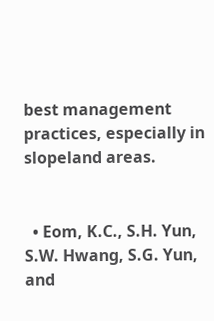best management practices, especially in slopeland areas.


  • Eom, K.C., S.H. Yun, S.W. Hwang, S.G. Yun, and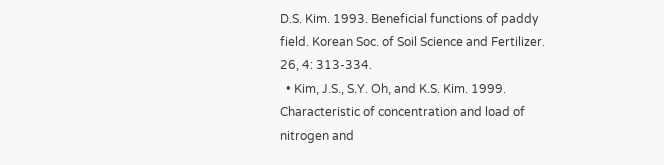D.S. Kim. 1993. Beneficial functions of paddy field. Korean Soc. of Soil Science and Fertilizer. 26, 4: 313-334.
  • Kim, J.S., S.Y. Oh, and K.S. Kim. 1999. Characteristic of concentration and load of nitrogen and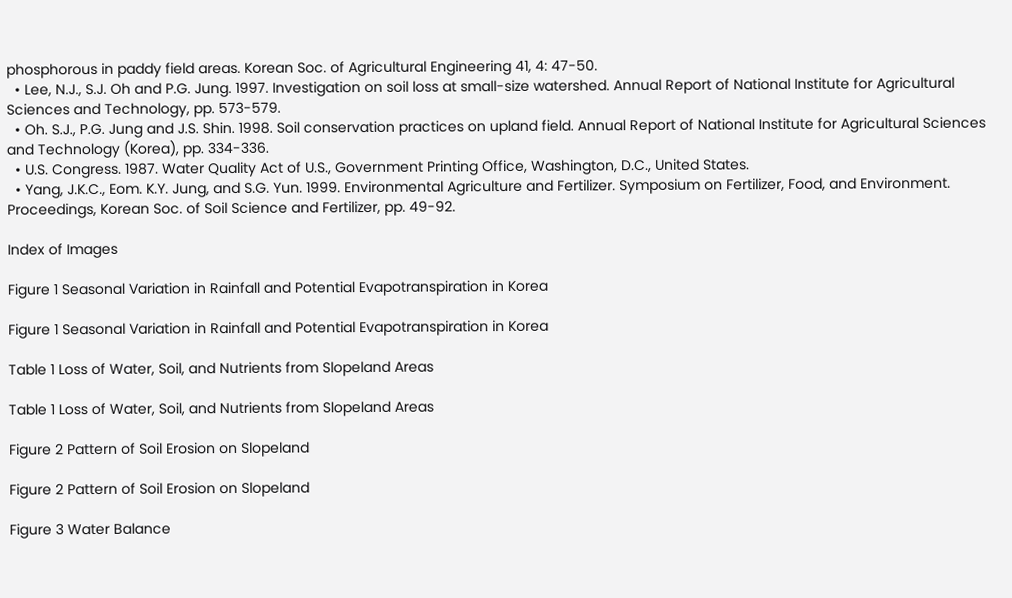phosphorous in paddy field areas. Korean Soc. of Agricultural Engineering 41, 4: 47-50.
  • Lee, N.J., S.J. Oh and P.G. Jung. 1997. Investigation on soil loss at small-size watershed. Annual Report of National Institute for Agricultural Sciences and Technology, pp. 573-579.
  • Oh. S.J., P.G. Jung and J.S. Shin. 1998. Soil conservation practices on upland field. Annual Report of National Institute for Agricultural Sciences and Technology (Korea), pp. 334-336.
  • U.S. Congress. 1987. Water Quality Act of U.S., Government Printing Office, Washington, D.C., United States.
  • Yang, J.K.C., Eom. K.Y. Jung, and S.G. Yun. 1999. Environmental Agriculture and Fertilizer. Symposium on Fertilizer, Food, and Environment. Proceedings, Korean Soc. of Soil Science and Fertilizer, pp. 49-92.

Index of Images

Figure 1 Seasonal Variation in Rainfall and Potential Evapotranspiration in Korea

Figure 1 Seasonal Variation in Rainfall and Potential Evapotranspiration in Korea

Table 1 Loss of Water, Soil, and Nutrients from Slopeland Areas

Table 1 Loss of Water, Soil, and Nutrients from Slopeland Areas

Figure 2 Pattern of Soil Erosion on Slopeland

Figure 2 Pattern of Soil Erosion on Slopeland

Figure 3 Water Balance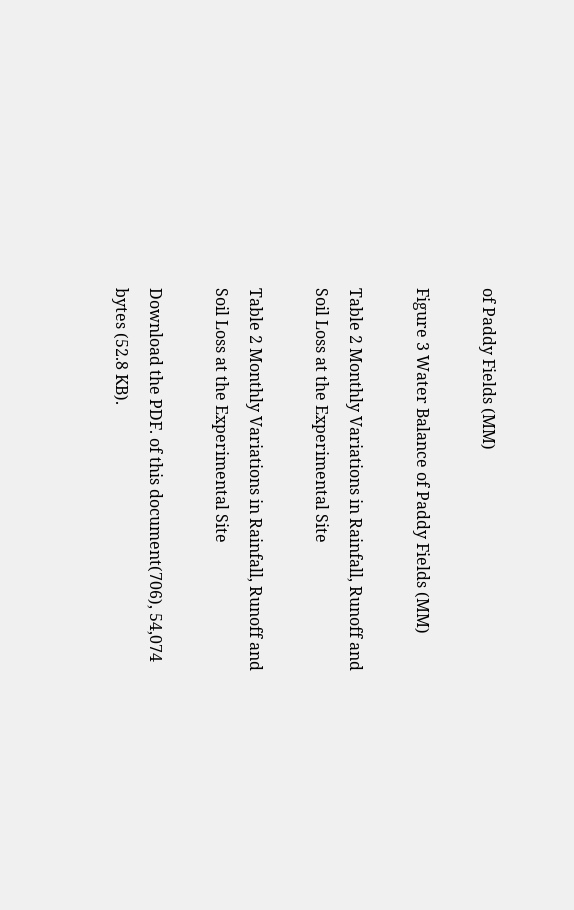of Paddy Fields (MM)

Figure 3 Water Balance of Paddy Fields (MM)

Table 2 Monthly Variations in Rainfall, Runoff and Soil Loss at the Experimental Site

Table 2 Monthly Variations in Rainfall, Runoff and Soil Loss at the Experimental Site

Download the PDF. of this document(706), 54,074 bytes (52.8 KB).